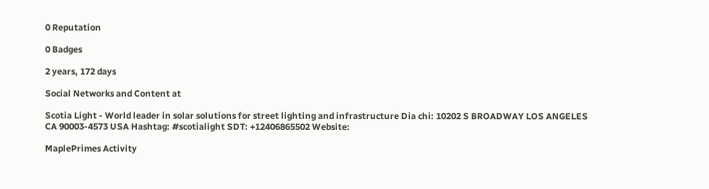0 Reputation

0 Badges

2 years, 172 days

Social Networks and Content at

Scotia Light - World leader in solar solutions for street lighting and infrastructure Dia chi: 10202 S BROADWAY LOS ANGELES CA 90003-4573 USA Hashtag: #scotialight SDT: +12406865502 Website:

MaplePrimes Activity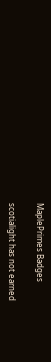MaplePrimes Badges

scotialight has not earned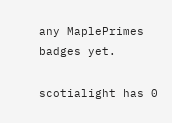any MaplePrimes badges yet.

scotialight has 0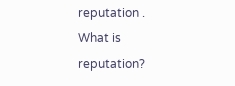reputation . What is reputation?